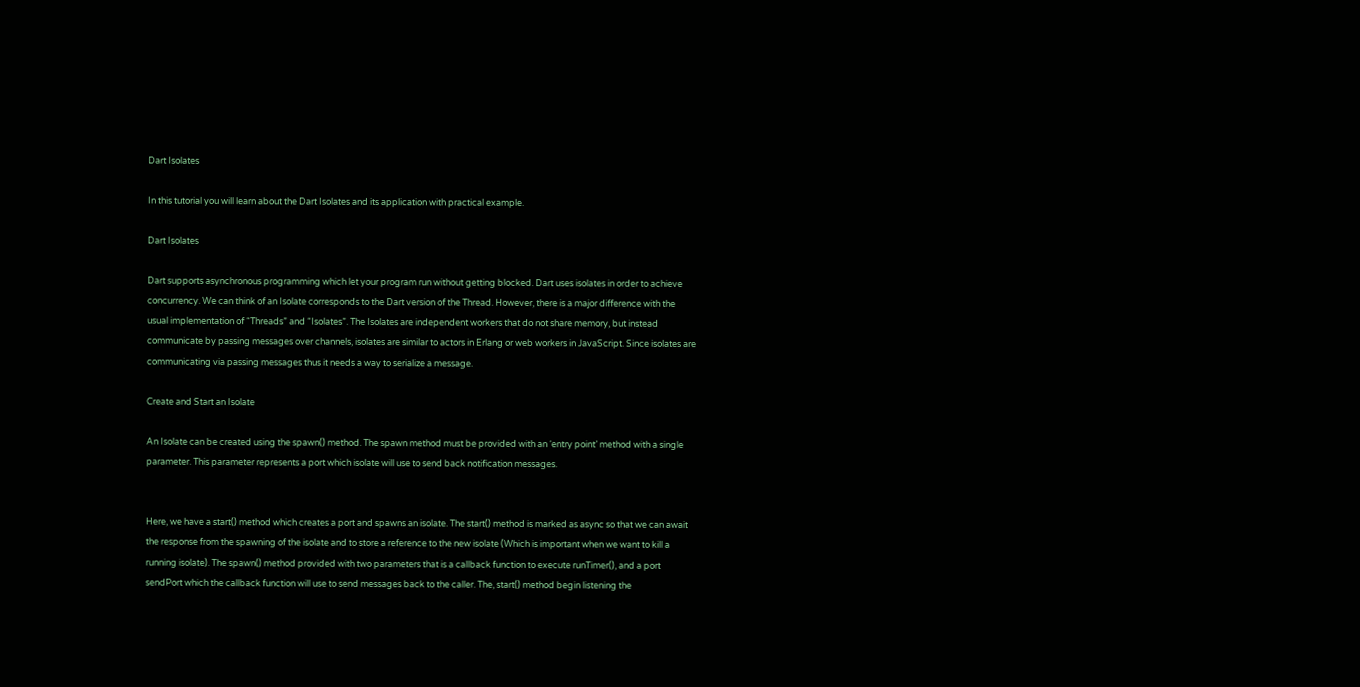Dart Isolates

In this tutorial you will learn about the Dart Isolates and its application with practical example.

Dart Isolates

Dart supports asynchronous programming which let your program run without getting blocked. Dart uses isolates in order to achieve concurrency. We can think of an Isolate corresponds to the Dart version of the Thread. However, there is a major difference with the usual implementation of “Threads” and “Isolates”. The Isolates are independent workers that do not share memory, but instead communicate by passing messages over channels, isolates are similar to actors in Erlang or web workers in JavaScript. Since isolates are communicating via passing messages thus it needs a way to serialize a message.

Create and Start an Isolate

An Isolate can be created using the spawn() method. The spawn method must be provided with an ‘entry point’ method with a single parameter. This parameter represents a port which isolate will use to send back notification messages.


Here, we have a start() method which creates a port and spawns an isolate. The start() method is marked as async so that we can await the response from the spawning of the isolate and to store a reference to the new isolate (Which is important when we want to kill a running isolate). The spawn() method provided with two parameters that is a callback function to execute runTimer(), and a port sendPort which the callback function will use to send messages back to the caller. The, start() method begin listening the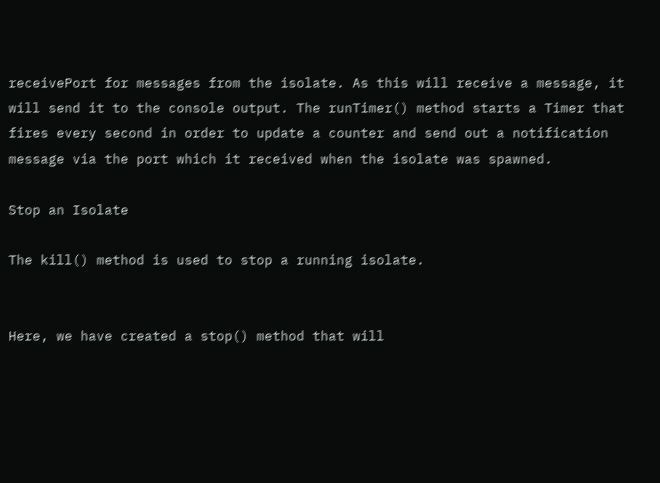receivePort for messages from the isolate. As this will receive a message, it will send it to the console output. The runTimer() method starts a Timer that fires every second in order to update a counter and send out a notification message via the port which it received when the isolate was spawned.

Stop an Isolate

The kill() method is used to stop a running isolate.


Here, we have created a stop() method that will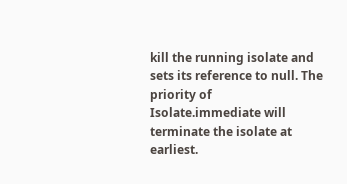kill the running isolate and sets its reference to null. The priority of Isolate.immediate will terminate the isolate at earliest.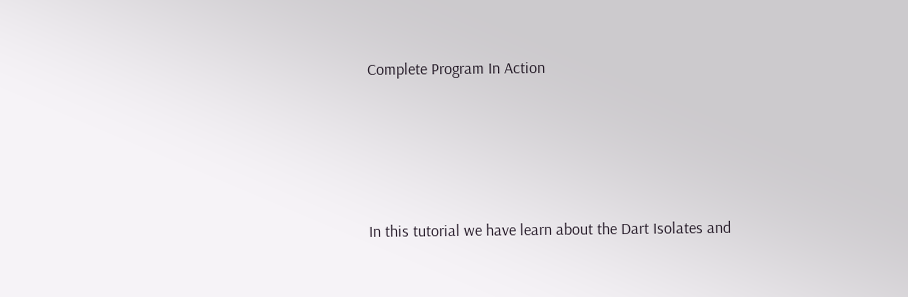Complete Program In Action




In this tutorial we have learn about the Dart Isolates and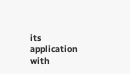its application with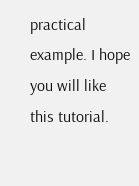practical example. I hope you will like this tutorial.